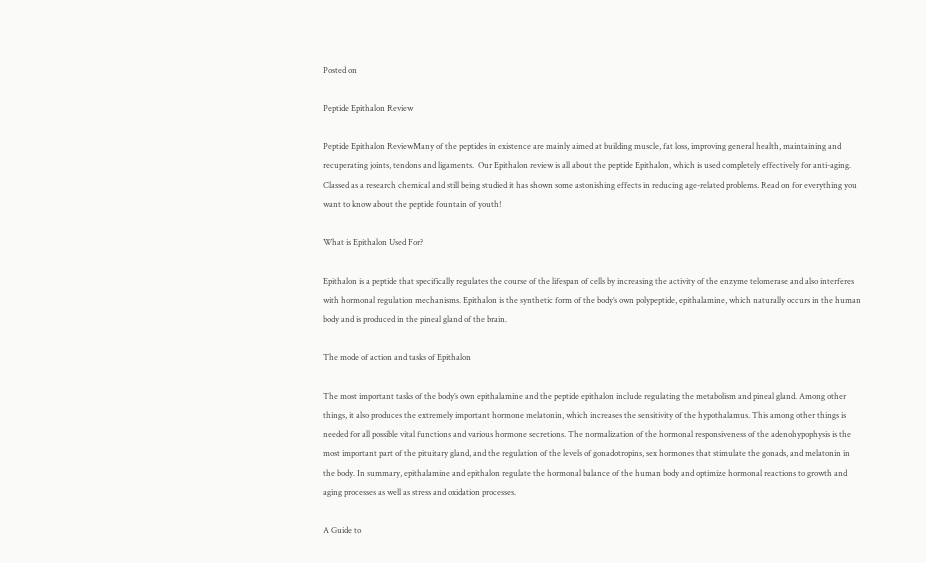Posted on

Peptide Epithalon Review

Peptide Epithalon ReviewMany of the peptides in existence are mainly aimed at building muscle, fat loss, improving general health, maintaining and recuperating joints, tendons and ligaments.  Our Epithalon review is all about the peptide Epithalon, which is used completely effectively for anti-aging. Classed as a research chemical and still being studied it has shown some astonishing effects in reducing age-related problems. Read on for everything you want to know about the peptide fountain of youth!

What is Epithalon Used For?

Epithalon is a peptide that specifically regulates the course of the lifespan of cells by increasing the activity of the enzyme telomerase and also interferes with hormonal regulation mechanisms. Epithalon is the synthetic form of the body’s own polypeptide, epithalamine, which naturally occurs in the human body and is produced in the pineal gland of the brain.

The mode of action and tasks of Epithalon

The most important tasks of the body’s own epithalamine and the peptide epithalon include regulating the metabolism and pineal gland. Among other things, it also produces the extremely important hormone melatonin, which increases the sensitivity of the hypothalamus. This among other things is needed for all possible vital functions and various hormone secretions. The normalization of the hormonal responsiveness of the adenohypophysis is the most important part of the pituitary gland, and the regulation of the levels of gonadotropins, sex hormones that stimulate the gonads, and melatonin in the body. In summary, epithalamine and epithalon regulate the hormonal balance of the human body and optimize hormonal reactions to growth and aging processes as well as stress and oxidation processes.

A Guide to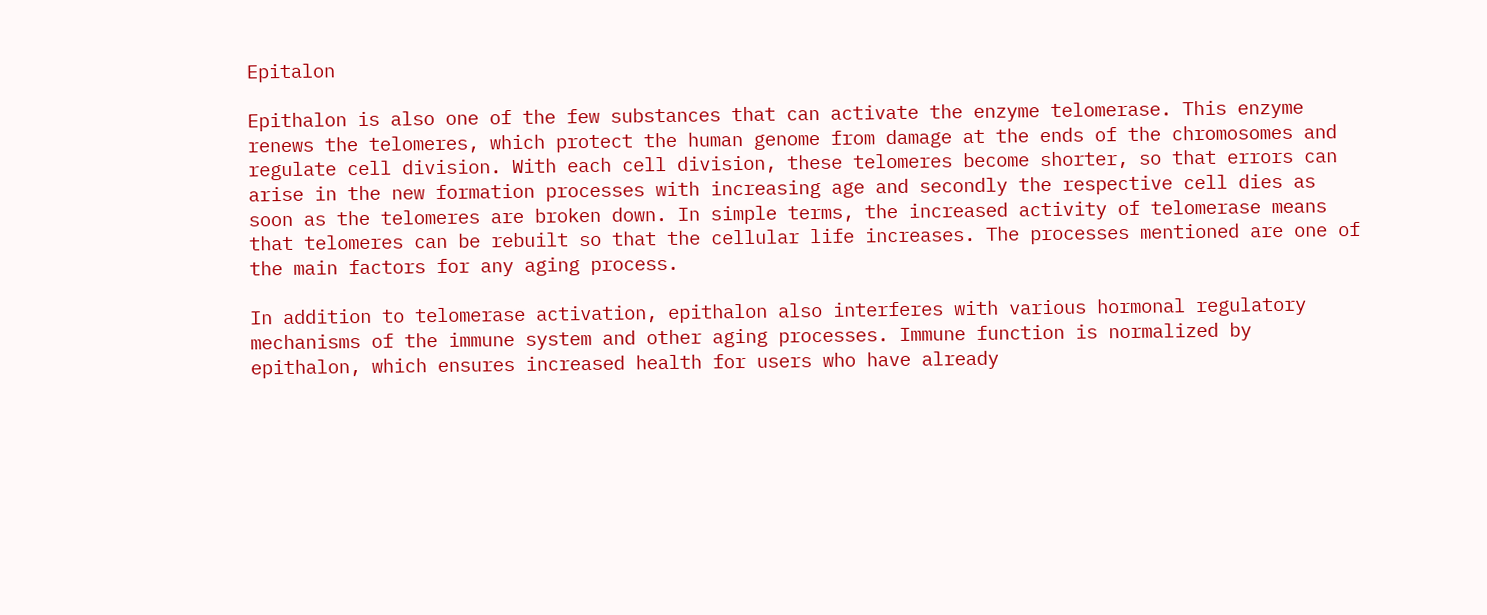Epitalon

Epithalon is also one of the few substances that can activate the enzyme telomerase. This enzyme renews the telomeres, which protect the human genome from damage at the ends of the chromosomes and regulate cell division. With each cell division, these telomeres become shorter, so that errors can arise in the new formation processes with increasing age and secondly the respective cell dies as soon as the telomeres are broken down. In simple terms, the increased activity of telomerase means that telomeres can be rebuilt so that the cellular life increases. The processes mentioned are one of the main factors for any aging process.

In addition to telomerase activation, epithalon also interferes with various hormonal regulatory mechanisms of the immune system and other aging processes. Immune function is normalized by epithalon, which ensures increased health for users who have already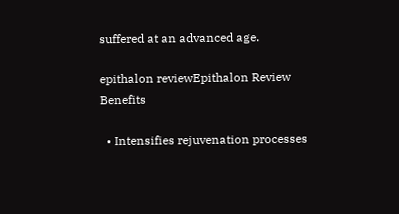suffered at an advanced age.

epithalon reviewEpithalon Review Benefits

  • Intensifies rejuvenation processes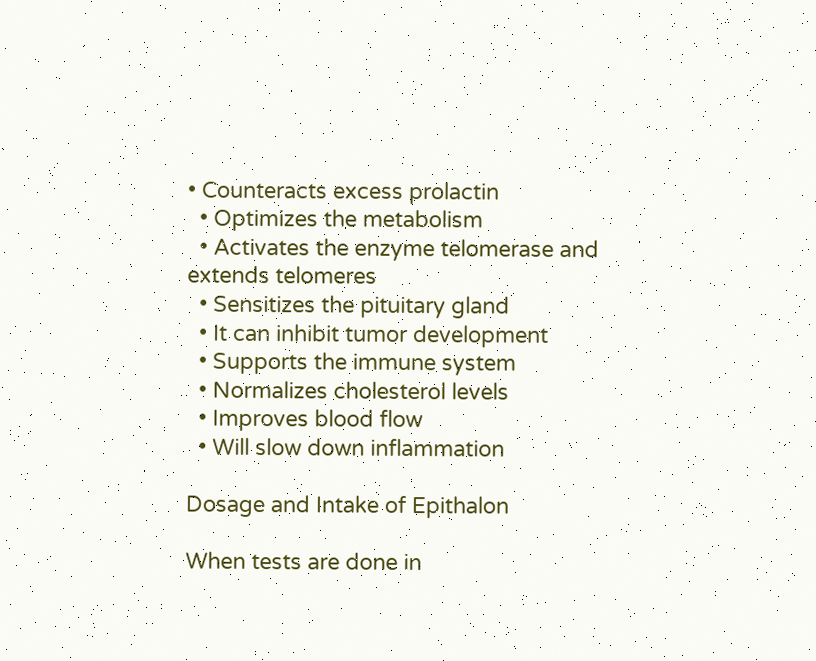• Counteracts excess prolactin
  • Optimizes the metabolism
  • Activates the enzyme telomerase and extends telomeres
  • Sensitizes the pituitary gland
  • It can inhibit tumor development
  • Supports the immune system
  • Normalizes cholesterol levels
  • Improves blood flow
  • Will slow down inflammation

Dosage and Intake of Epithalon

When tests are done in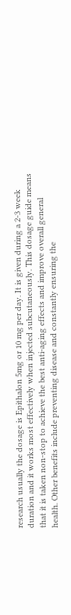research usually the dosage is Epithalon 5mg or 10 mg per day. It is given during a 2-3 week duration and it works most effectively when injected subcutaneously. This dosage guide means that it is taken non-stop to achieve the best anti-aging effects and improve overall general health. Other benefits include preventing disease and constantly ensuring the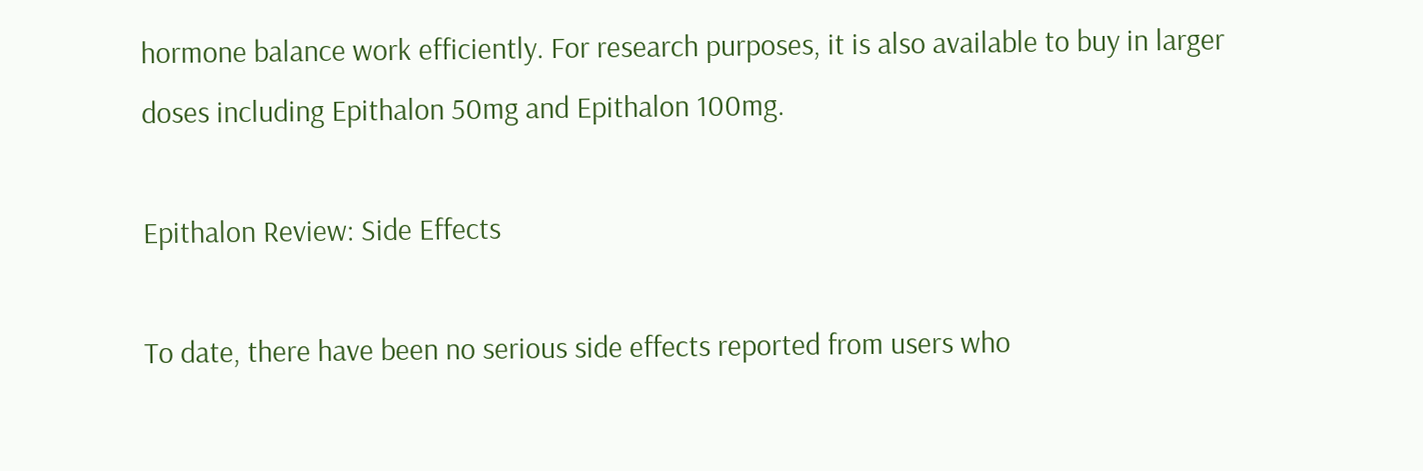hormone balance work efficiently. For research purposes, it is also available to buy in larger doses including Epithalon 50mg and Epithalon 100mg.

Epithalon Review: Side Effects

To date, there have been no serious side effects reported from users who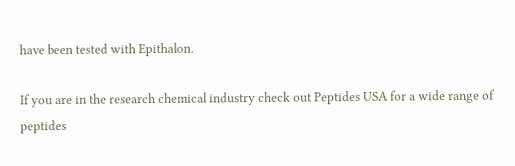have been tested with Epithalon.

If you are in the research chemical industry check out Peptides USA for a wide range of peptides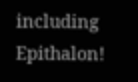including Epithalon!